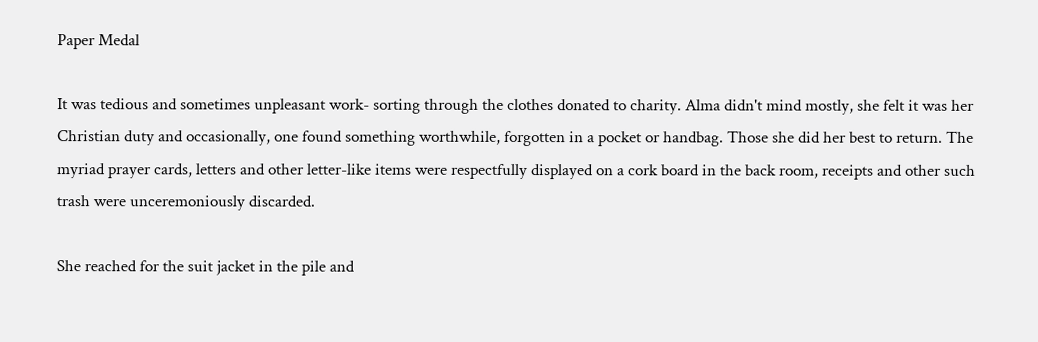Paper Medal

It was tedious and sometimes unpleasant work- sorting through the clothes donated to charity. Alma didn't mind mostly, she felt it was her Christian duty and occasionally, one found something worthwhile, forgotten in a pocket or handbag. Those she did her best to return. The myriad prayer cards, letters and other letter-like items were respectfully displayed on a cork board in the back room, receipts and other such trash were unceremoniously discarded.

She reached for the suit jacket in the pile and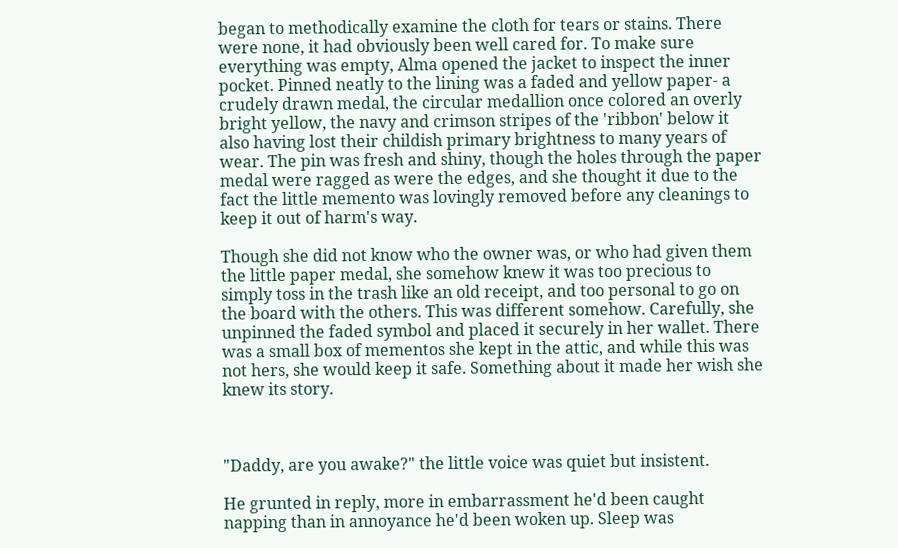began to methodically examine the cloth for tears or stains. There were none, it had obviously been well cared for. To make sure everything was empty, Alma opened the jacket to inspect the inner pocket. Pinned neatly to the lining was a faded and yellow paper- a crudely drawn medal, the circular medallion once colored an overly bright yellow, the navy and crimson stripes of the 'ribbon' below it also having lost their childish primary brightness to many years of wear. The pin was fresh and shiny, though the holes through the paper medal were ragged as were the edges, and she thought it due to the fact the little memento was lovingly removed before any cleanings to keep it out of harm's way.

Though she did not know who the owner was, or who had given them the little paper medal, she somehow knew it was too precious to simply toss in the trash like an old receipt, and too personal to go on the board with the others. This was different somehow. Carefully, she unpinned the faded symbol and placed it securely in her wallet. There was a small box of mementos she kept in the attic, and while this was not hers, she would keep it safe. Something about it made her wish she knew its story.



"Daddy, are you awake?" the little voice was quiet but insistent.

He grunted in reply, more in embarrassment he'd been caught napping than in annoyance he'd been woken up. Sleep was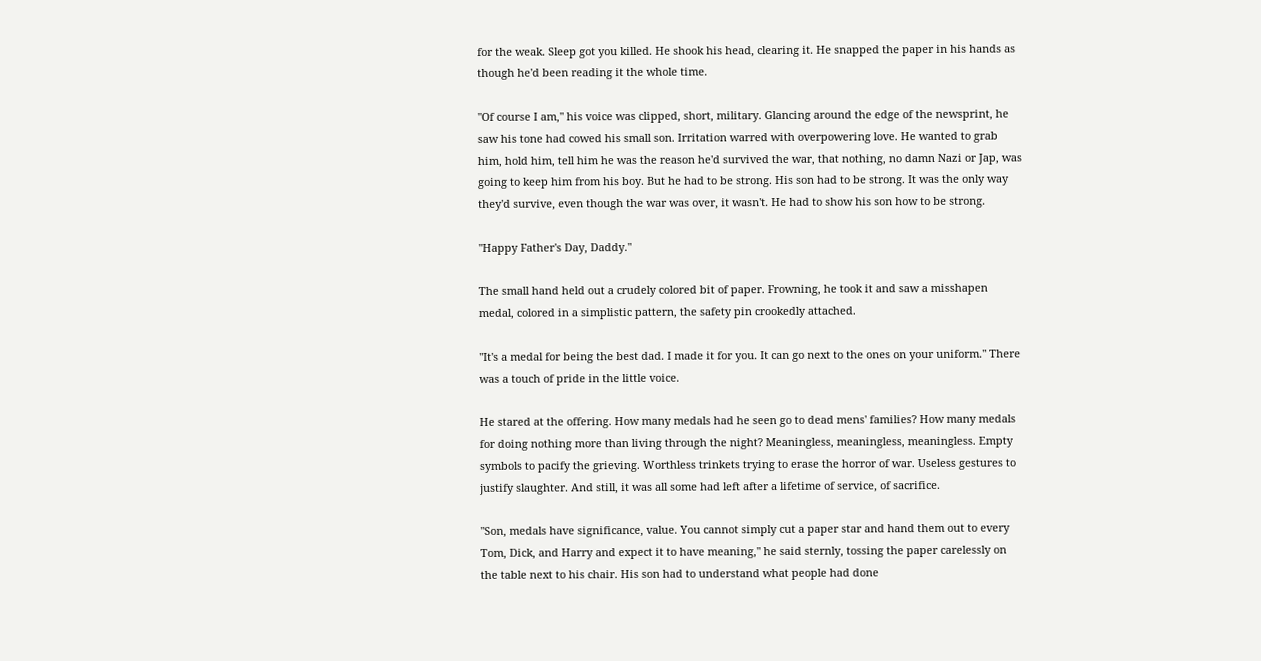for the weak. Sleep got you killed. He shook his head, clearing it. He snapped the paper in his hands as though he'd been reading it the whole time.

"Of course I am," his voice was clipped, short, military. Glancing around the edge of the newsprint, he saw his tone had cowed his small son. Irritation warred with overpowering love. He wanted to grab him, hold him, tell him he was the reason he'd survived the war, that nothing, no damn Nazi or Jap, was going to keep him from his boy. But he had to be strong. His son had to be strong. It was the only way they'd survive, even though the war was over, it wasn't. He had to show his son how to be strong.

"Happy Father's Day, Daddy."

The small hand held out a crudely colored bit of paper. Frowning, he took it and saw a misshapen medal, colored in a simplistic pattern, the safety pin crookedly attached.

"It's a medal for being the best dad. I made it for you. It can go next to the ones on your uniform." There was a touch of pride in the little voice.

He stared at the offering. How many medals had he seen go to dead mens' families? How many medals for doing nothing more than living through the night? Meaningless, meaningless, meaningless. Empty symbols to pacify the grieving. Worthless trinkets trying to erase the horror of war. Useless gestures to justify slaughter. And still, it was all some had left after a lifetime of service, of sacrifice.

"Son, medals have significance, value. You cannot simply cut a paper star and hand them out to every Tom, Dick, and Harry and expect it to have meaning," he said sternly, tossing the paper carelessly on the table next to his chair. His son had to understand what people had done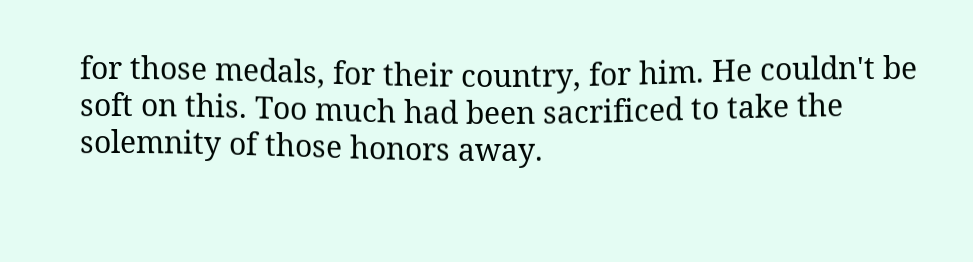for those medals, for their country, for him. He couldn't be soft on this. Too much had been sacrificed to take the solemnity of those honors away.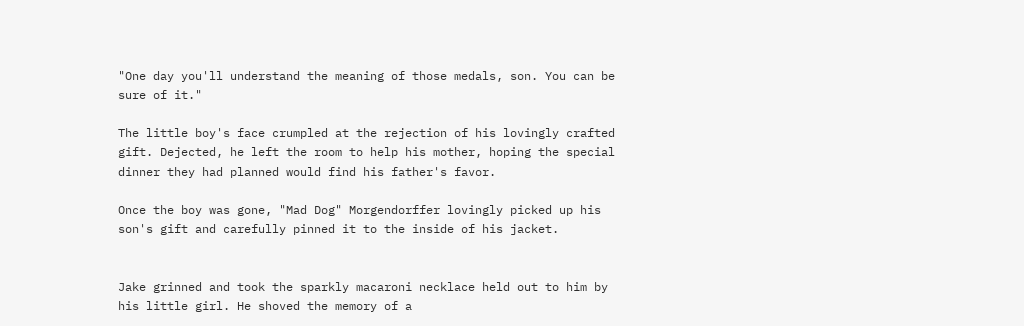"One day you'll understand the meaning of those medals, son. You can be sure of it."

The little boy's face crumpled at the rejection of his lovingly crafted gift. Dejected, he left the room to help his mother, hoping the special dinner they had planned would find his father's favor.

Once the boy was gone, "Mad Dog" Morgendorffer lovingly picked up his son's gift and carefully pinned it to the inside of his jacket.


Jake grinned and took the sparkly macaroni necklace held out to him by his little girl. He shoved the memory of a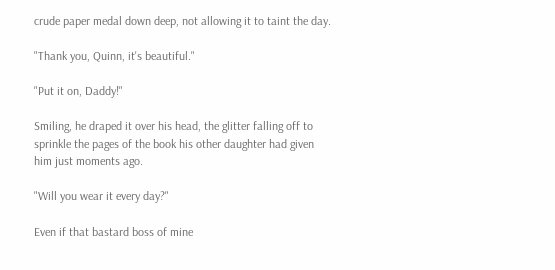crude paper medal down deep, not allowing it to taint the day.

"Thank you, Quinn, it's beautiful."

"Put it on, Daddy!"

Smiling, he draped it over his head, the glitter falling off to sprinkle the pages of the book his other daughter had given him just moments ago.

"Will you wear it every day?"

Even if that bastard boss of mine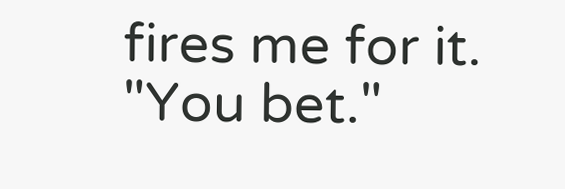fires me for it.
"You bet."